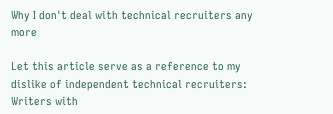Why I don't deal with technical recruiters any more

Let this article serve as a reference to my dislike of independent technical recruiters: Writers with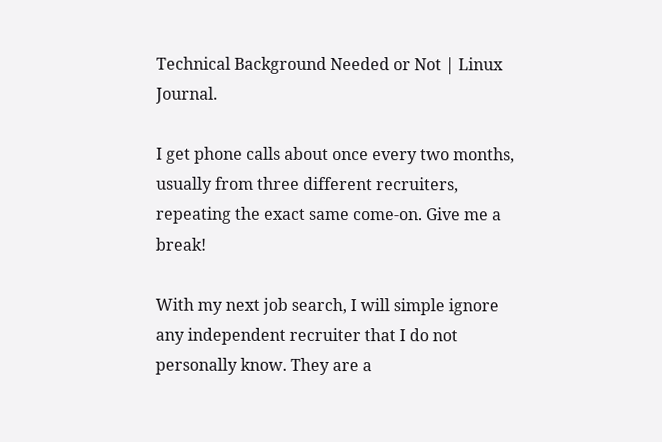Technical Background Needed or Not | Linux Journal.

I get phone calls about once every two months, usually from three different recruiters, repeating the exact same come-on. Give me a break!

With my next job search, I will simple ignore any independent recruiter that I do not personally know. They are a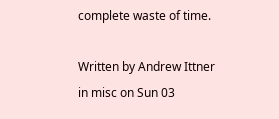complete waste of time.

Written by Andrew Ittner in misc on Sun 03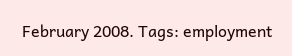February 2008. Tags: employment